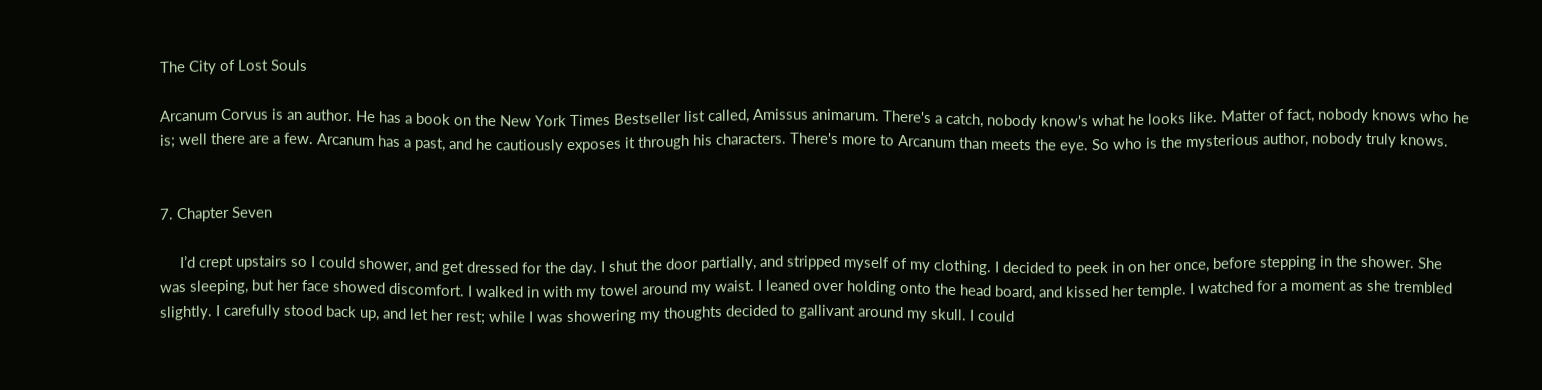The City of Lost Souls

Arcanum Corvus is an author. He has a book on the New York Times Bestseller list called, Amissus animarum. There's a catch, nobody know's what he looks like. Matter of fact, nobody knows who he is; well there are a few. Arcanum has a past, and he cautiously exposes it through his characters. There's more to Arcanum than meets the eye. So who is the mysterious author, nobody truly knows.


7. Chapter Seven

     I’d crept upstairs so I could shower, and get dressed for the day. I shut the door partially, and stripped myself of my clothing. I decided to peek in on her once, before stepping in the shower. She was sleeping, but her face showed discomfort. I walked in with my towel around my waist. I leaned over holding onto the head board, and kissed her temple. I watched for a moment as she trembled slightly. I carefully stood back up, and let her rest; while I was showering my thoughts decided to gallivant around my skull. I could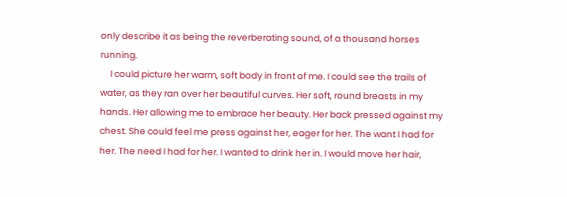only describe it as being the reverberating sound, of a thousand horses running.
     I could picture her warm, soft body in front of me. I could see the trails of water, as they ran over her beautiful curves. Her soft, round breasts in my hands. Her allowing me to embrace her beauty. Her back pressed against my chest. She could feel me press against her, eager for her. The want I had for her. The need I had for her. I wanted to drink her in. I would move her hair,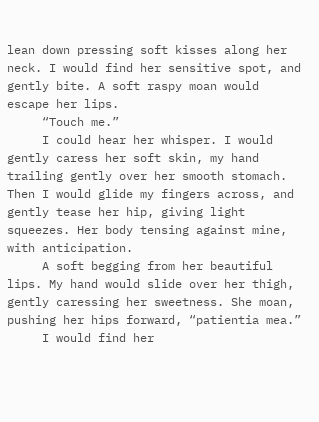lean down pressing soft kisses along her neck. I would find her sensitive spot, and gently bite. A soft raspy moan would escape her lips.
     “Touch me.”
     I could hear her whisper. I would gently caress her soft skin, my hand trailing gently over her smooth stomach. Then I would glide my fingers across, and gently tease her hip, giving light squeezes. Her body tensing against mine, with anticipation.
     A soft begging from her beautiful lips. My hand would slide over her thigh, gently caressing her sweetness. She moan, pushing her hips forward, “patientia mea.”
     I would find her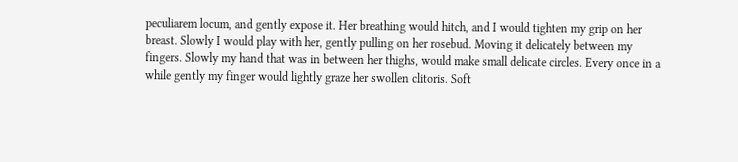peculiarem locum, and gently expose it. Her breathing would hitch, and I would tighten my grip on her breast. Slowly I would play with her, gently pulling on her rosebud. Moving it delicately between my fingers. Slowly my hand that was in between her thighs, would make small delicate circles. Every once in a while gently my finger would lightly graze her swollen clitoris. Soft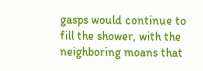gasps would continue to fill the shower, with the neighboring moans that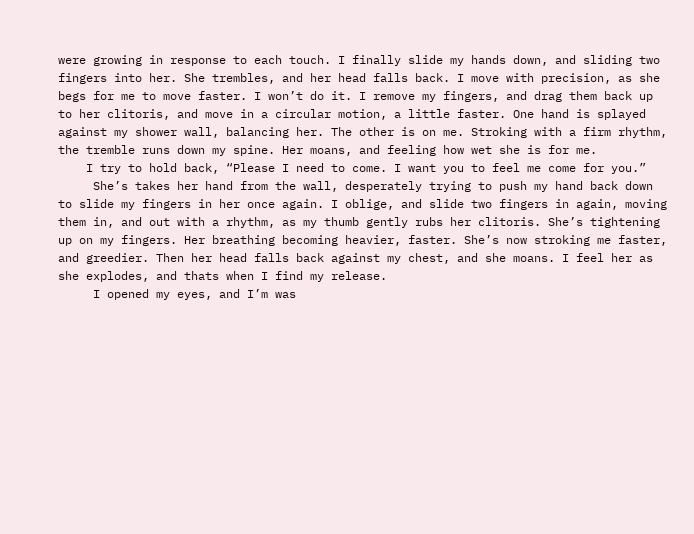were growing in response to each touch. I finally slide my hands down, and sliding two fingers into her. She trembles, and her head falls back. I move with precision, as she begs for me to move faster. I won’t do it. I remove my fingers, and drag them back up to her clitoris, and move in a circular motion, a little faster. One hand is splayed against my shower wall, balancing her. The other is on me. Stroking with a firm rhythm, the tremble runs down my spine. Her moans, and feeling how wet she is for me.
    I try to hold back, “Please I need to come. I want you to feel me come for you.”
     She’s takes her hand from the wall, desperately trying to push my hand back down to slide my fingers in her once again. I oblige, and slide two fingers in again, moving them in, and out with a rhythm, as my thumb gently rubs her clitoris. She’s tightening up on my fingers. Her breathing becoming heavier, faster. She’s now stroking me faster, and greedier. Then her head falls back against my chest, and she moans. I feel her as she explodes, and thats when I find my release.
     I opened my eyes, and I’m was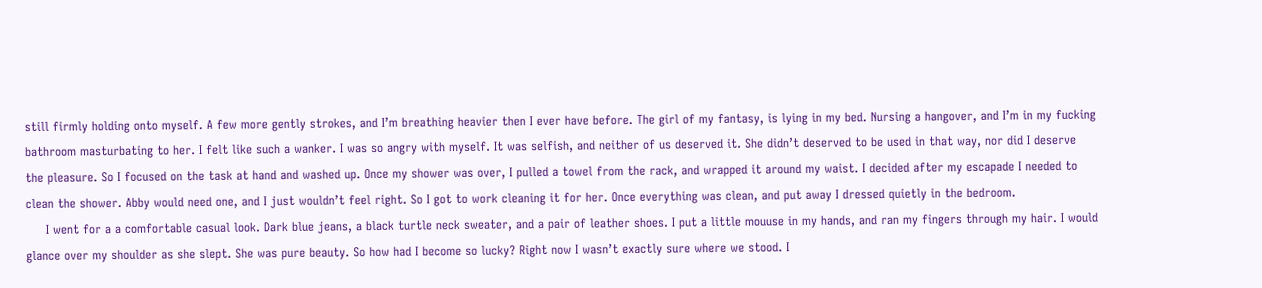still firmly holding onto myself. A few more gently strokes, and I’m breathing heavier then I ever have before. The girl of my fantasy, is lying in my bed. Nursing a hangover, and I’m in my fucking bathroom masturbating to her. I felt like such a wanker. I was so angry with myself. It was selfish, and neither of us deserved it. She didn’t deserved to be used in that way, nor did I deserve the pleasure. So I focused on the task at hand and washed up. Once my shower was over, I pulled a towel from the rack, and wrapped it around my waist. I decided after my escapade I needed to clean the shower. Abby would need one, and I just wouldn’t feel right. So I got to work cleaning it for her. Once everything was clean, and put away I dressed quietly in the bedroom.
     I went for a a comfortable casual look. Dark blue jeans, a black turtle neck sweater, and a pair of leather shoes. I put a little mouuse in my hands, and ran my fingers through my hair. I would glance over my shoulder as she slept. She was pure beauty. So how had I become so lucky? Right now I wasn’t exactly sure where we stood. I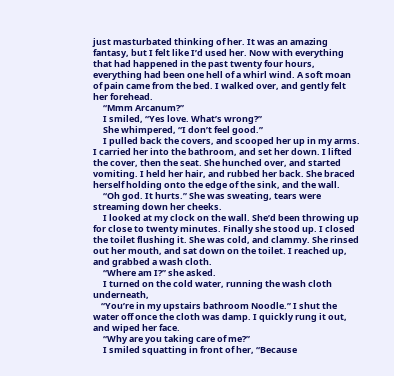just masturbated thinking of her. It was an amazing fantasy, but I felt like I’d used her. Now with everything that had happened in the past twenty four hours, everything had been one hell of a whirl wind. A soft moan of pain came from the bed. I walked over, and gently felt her forehead.
     “Mmm Arcanum?”
     I smiled, “Yes love. What’s wrong?”
     She whimpered, “I don’t feel good.”
     I pulled back the covers, and scooped her up in my arms. I carried her into the bathroom, and set her down. I lifted the cover, then the seat. She hunched over, and started vomiting. I held her hair, and rubbed her back. She braced herself holding onto the edge of the sink, and the wall.
     “Oh god. It hurts.” She was sweating, tears were streaming down her cheeks.
     I looked at my clock on the wall. She’d been throwing up for close to twenty minutes. Finally she stood up. I closed the toilet flushing it. She was cold, and clammy. She rinsed out her mouth, and sat down on the toilet. I reached up, and grabbed a wash cloth.
     “Where am I?” she asked.
     I turned on the cold water, running the wash cloth underneath,
    “You’re in my upstairs bathroom Noodle.” I shut the water off once the cloth was damp. I quickly rung it out, and wiped her face.
     “Why are you taking care of me?”
     I smiled squatting in front of her, “Because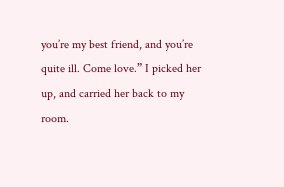you’re my best friend, and you’re quite ill. Come love.” I picked her up, and carried her back to my room.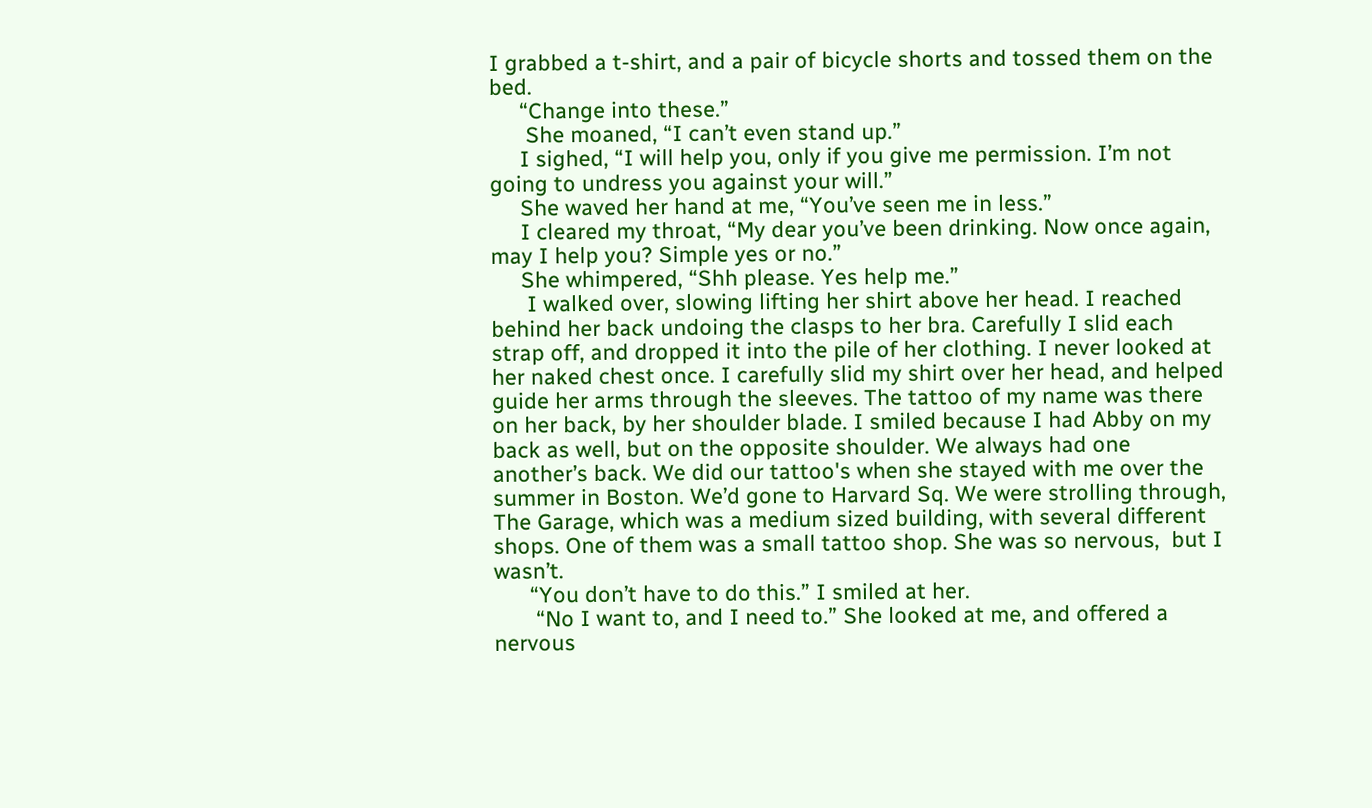I grabbed a t-shirt, and a pair of bicycle shorts and tossed them on the bed.
     “Change into these.”
      She moaned, “I can’t even stand up.”
     I sighed, “I will help you, only if you give me permission. I’m not going to undress you against your will.”
     She waved her hand at me, “You’ve seen me in less.”
     I cleared my throat, “My dear you’ve been drinking. Now once again, may I help you? Simple yes or no.”
     She whimpered, “Shh please. Yes help me.”
      I walked over, slowing lifting her shirt above her head. I reached behind her back undoing the clasps to her bra. Carefully I slid each strap off, and dropped it into the pile of her clothing. I never looked at her naked chest once. I carefully slid my shirt over her head, and helped guide her arms through the sleeves. The tattoo of my name was there on her back, by her shoulder blade. I smiled because I had Abby on my back as well, but on the opposite shoulder. We always had one another’s back. We did our tattoo's when she stayed with me over the summer in Boston. We’d gone to Harvard Sq. We were strolling through, The Garage, which was a medium sized building, with several different shops. One of them was a small tattoo shop. She was so nervous,  but I wasn’t.
      “You don’t have to do this.” I smiled at her.
       “No I want to, and I need to.” She looked at me, and offered a nervous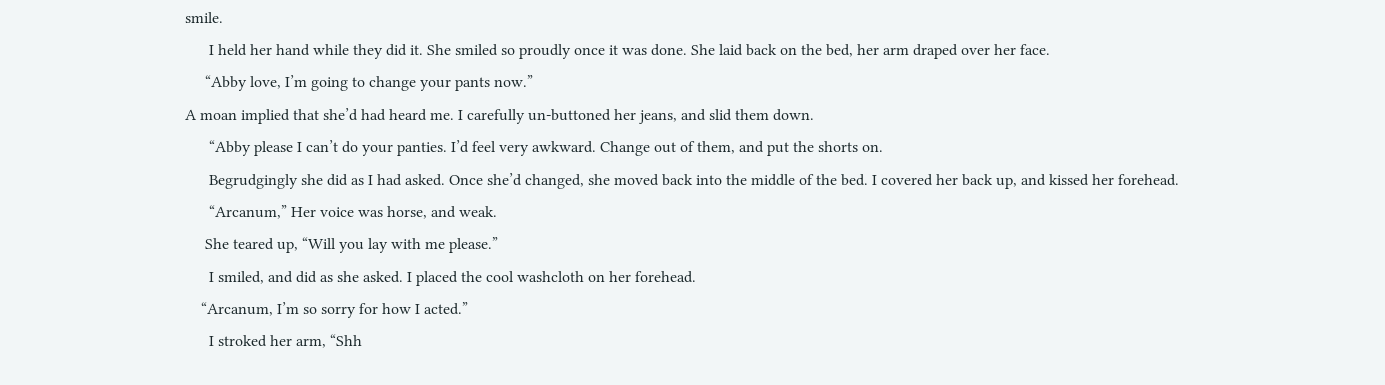smile.
      I held her hand while they did it. She smiled so proudly once it was done. She laid back on the bed, her arm draped over her face.
     “Abby love, I’m going to change your pants now.”
A moan implied that she’d had heard me. I carefully un-buttoned her jeans, and slid them down.
      “Abby please I can’t do your panties. I’d feel very awkward. Change out of them, and put the shorts on.
      Begrudgingly she did as I had asked. Once she’d changed, she moved back into the middle of the bed. I covered her back up, and kissed her forehead.
      “Arcanum,” Her voice was horse, and weak.
     She teared up, “Will you lay with me please.”
      I smiled, and did as she asked. I placed the cool washcloth on her forehead.
    “Arcanum, I’m so sorry for how I acted.”
      I stroked her arm, “Shh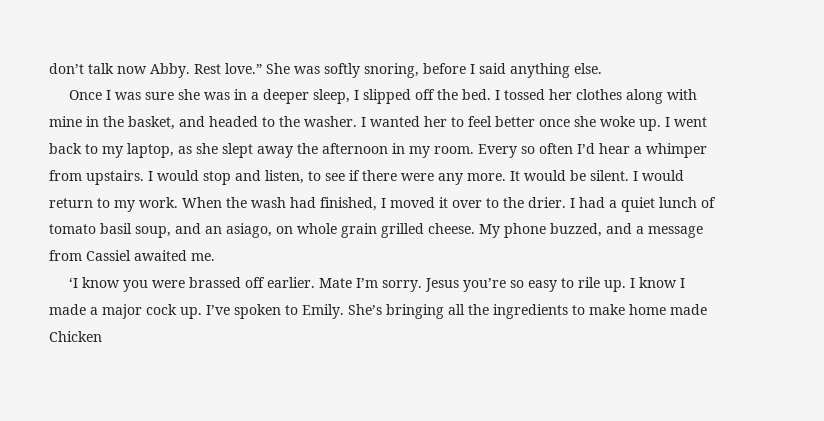don’t talk now Abby. Rest love.” She was softly snoring, before I said anything else.
     Once I was sure she was in a deeper sleep, I slipped off the bed. I tossed her clothes along with mine in the basket, and headed to the washer. I wanted her to feel better once she woke up. I went back to my laptop, as she slept away the afternoon in my room. Every so often I’d hear a whimper from upstairs. I would stop and listen, to see if there were any more. It would be silent. I would return to my work. When the wash had finished, I moved it over to the drier. I had a quiet lunch of tomato basil soup, and an asiago, on whole grain grilled cheese. My phone buzzed, and a message from Cassiel awaited me.
     ‘I know you were brassed off earlier. Mate I’m sorry. Jesus you’re so easy to rile up. I know I made a major cock up. I’ve spoken to Emily. She’s bringing all the ingredients to make home made Chicken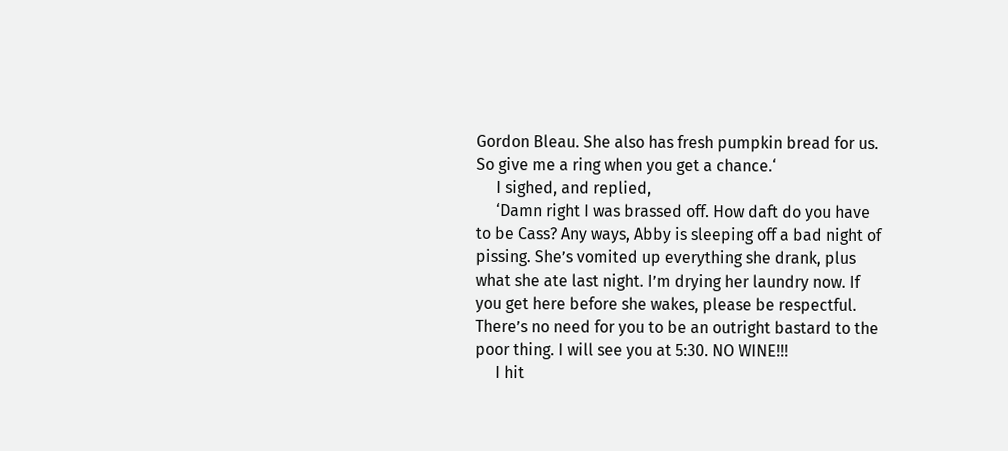Gordon Bleau. She also has fresh pumpkin bread for us. So give me a ring when you get a chance.‘
     I sighed, and replied,
     ‘Damn right I was brassed off. How daft do you have to be Cass? Any ways, Abby is sleeping off a bad night of pissing. She’s vomited up everything she drank, plus what she ate last night. I’m drying her laundry now. If you get here before she wakes, please be respectful. There’s no need for you to be an outright bastard to the poor thing. I will see you at 5:30. NO WINE!!!
     I hit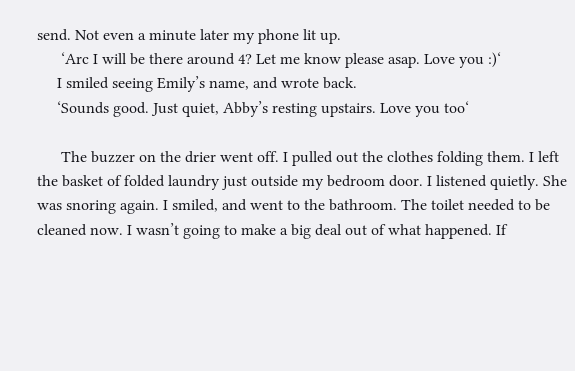send. Not even a minute later my phone lit up.
      ‘Arc I will be there around 4? Let me know please asap. Love you :)‘
     I smiled seeing Emily’s name, and wrote back.
     ‘Sounds good. Just quiet, Abby’s resting upstairs. Love you too‘

      The buzzer on the drier went off. I pulled out the clothes folding them. I left the basket of folded laundry just outside my bedroom door. I listened quietly. She was snoring again. I smiled, and went to the bathroom. The toilet needed to be cleaned now. I wasn’t going to make a big deal out of what happened. If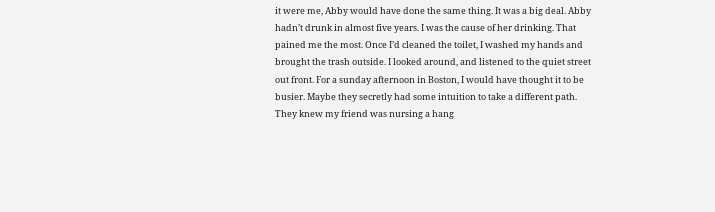it were me, Abby would have done the same thing. It was a big deal. Abby hadn’t drunk in almost five years. I was the cause of her drinking. That pained me the most. Once I’d cleaned the toilet, I washed my hands and brought the trash outside. I looked around, and listened to the quiet street out front. For a sunday afternoon in Boston, I would have thought it to be busier. Maybe they secretly had some intuition to take a different path. They knew my friend was nursing a hang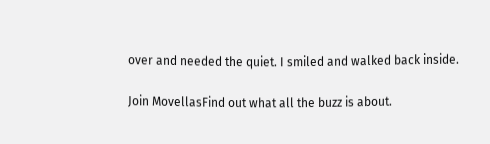over and needed the quiet. I smiled and walked back inside.

Join MovellasFind out what all the buzz is about.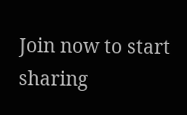Join now to start sharing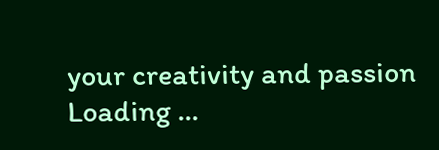your creativity and passion
Loading ...